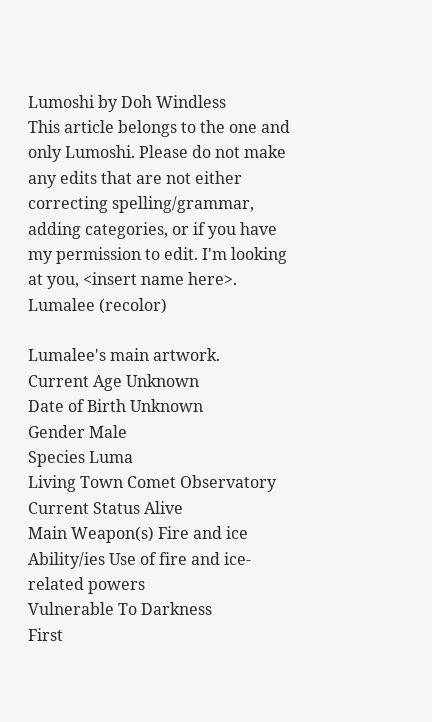Lumoshi by Doh Windless
This article belongs to the one and only Lumoshi. Please do not make any edits that are not either correcting spelling/grammar, adding categories, or if you have my permission to edit. I'm looking at you, <insert name here>.
Lumalee (recolor)

Lumalee's main artwork.
Current Age Unknown
Date of Birth Unknown
Gender Male
Species Luma
Living Town Comet Observatory
Current Status Alive
Main Weapon(s) Fire and ice
Ability/ies Use of fire and ice-related powers
Vulnerable To Darkness
First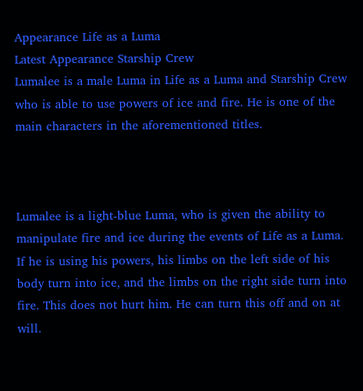Appearance Life as a Luma
Latest Appearance Starship Crew
Lumalee is a male Luma in Life as a Luma and Starship Crew who is able to use powers of ice and fire. He is one of the main characters in the aforementioned titles.



Lumalee is a light-blue Luma, who is given the ability to manipulate fire and ice during the events of Life as a Luma. If he is using his powers, his limbs on the left side of his body turn into ice, and the limbs on the right side turn into fire. This does not hurt him. He can turn this off and on at will.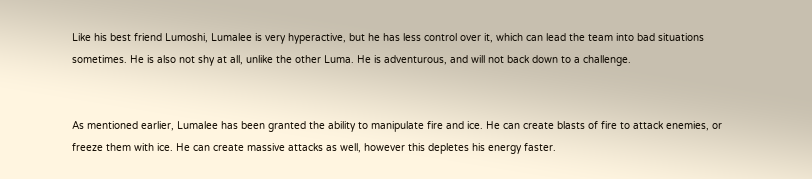Like his best friend Lumoshi, Lumalee is very hyperactive, but he has less control over it, which can lead the team into bad situations sometimes. He is also not shy at all, unlike the other Luma. He is adventurous, and will not back down to a challenge.


As mentioned earlier, Lumalee has been granted the ability to manipulate fire and ice. He can create blasts of fire to attack enemies, or freeze them with ice. He can create massive attacks as well, however this depletes his energy faster.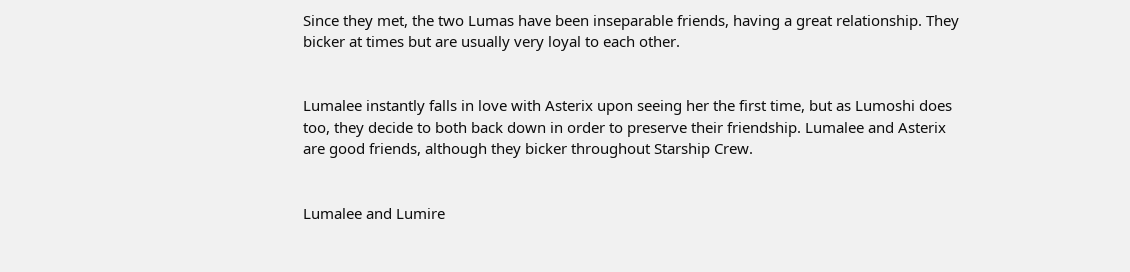Since they met, the two Lumas have been inseparable friends, having a great relationship. They bicker at times but are usually very loyal to each other.


Lumalee instantly falls in love with Asterix upon seeing her the first time, but as Lumoshi does too, they decide to both back down in order to preserve their friendship. Lumalee and Asterix are good friends, although they bicker throughout Starship Crew.


Lumalee and Lumire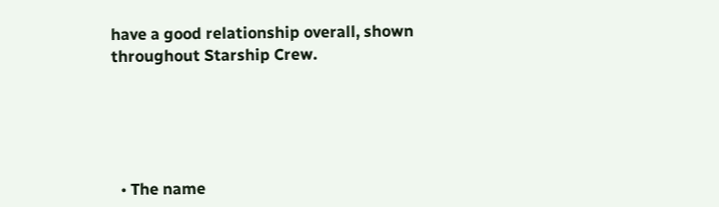have a good relationship overall, shown throughout Starship Crew.





  • The name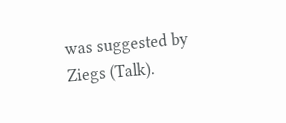was suggested by Ziegs (Talk).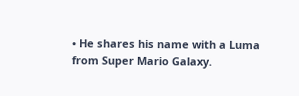• He shares his name with a Luma from Super Mario Galaxy.